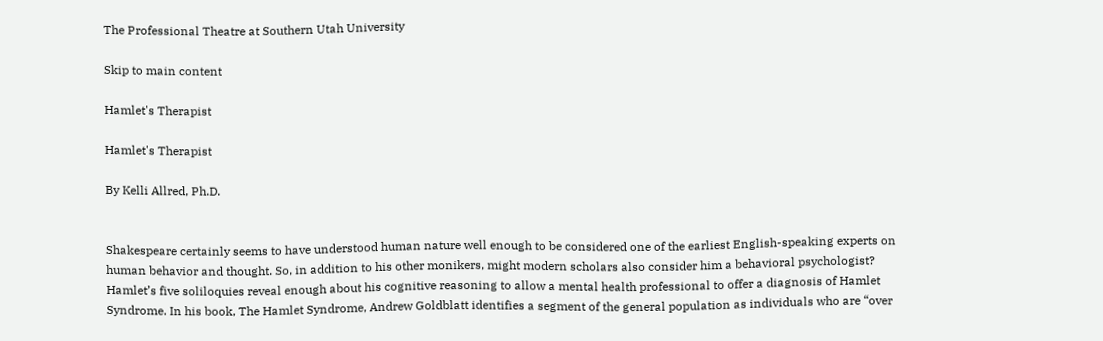The Professional Theatre at Southern Utah University

Skip to main content

Hamlet's Therapist

Hamlet's Therapist

By Kelli Allred, Ph.D.


Shakespeare certainly seems to have understood human nature well enough to be considered one of the earliest English-speaking experts on human behavior and thought. So, in addition to his other monikers, might modern scholars also consider him a behavioral psychologist?  Hamlet’s five soliloquies reveal enough about his cognitive reasoning to allow a mental health professional to offer a diagnosis of Hamlet Syndrome. In his book, The Hamlet Syndrome, Andrew Goldblatt identifies a segment of the general population as individuals who are “over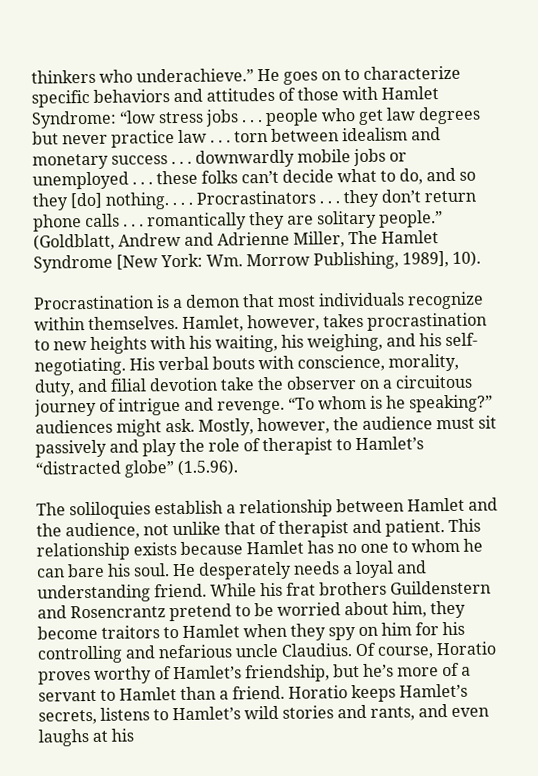thinkers who underachieve.” He goes on to characterize specific behaviors and attitudes of those with Hamlet Syndrome: “low stress jobs . . . people who get law degrees but never practice law . . . torn between idealism and monetary success . . . downwardly mobile jobs or unemployed . . . these folks can’t decide what to do, and so they [do] nothing. . . . Procrastinators . . . they don’t return phone calls . . . romantically they are solitary people.” (Goldblatt, Andrew and Adrienne Miller, The Hamlet Syndrome [New York: Wm. Morrow Publishing, 1989], 10).

Procrastination is a demon that most individuals recognize within themselves. Hamlet, however, takes procrastination to new heights with his waiting, his weighing, and his self-negotiating. His verbal bouts with conscience, morality, duty, and filial devotion take the observer on a circuitous journey of intrigue and revenge. “To whom is he speaking?” audiences might ask. Mostly, however, the audience must sit passively and play the role of therapist to Hamlet’s “distracted globe” (1.5.96).

The soliloquies establish a relationship between Hamlet and the audience, not unlike that of therapist and patient. This relationship exists because Hamlet has no one to whom he can bare his soul. He desperately needs a loyal and understanding friend. While his frat brothers Guildenstern and Rosencrantz pretend to be worried about him, they become traitors to Hamlet when they spy on him for his controlling and nefarious uncle Claudius. Of course, Horatio proves worthy of Hamlet’s friendship, but he’s more of a servant to Hamlet than a friend. Horatio keeps Hamlet’s secrets, listens to Hamlet’s wild stories and rants, and even laughs at his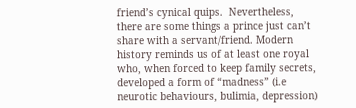friend’s cynical quips.  Nevertheless, there are some things a prince just can’t share with a servant/friend. Modern history reminds us of at least one royal who, when forced to keep family secrets, developed a form of “madness” (i.e neurotic behaviours, bulimia, depression)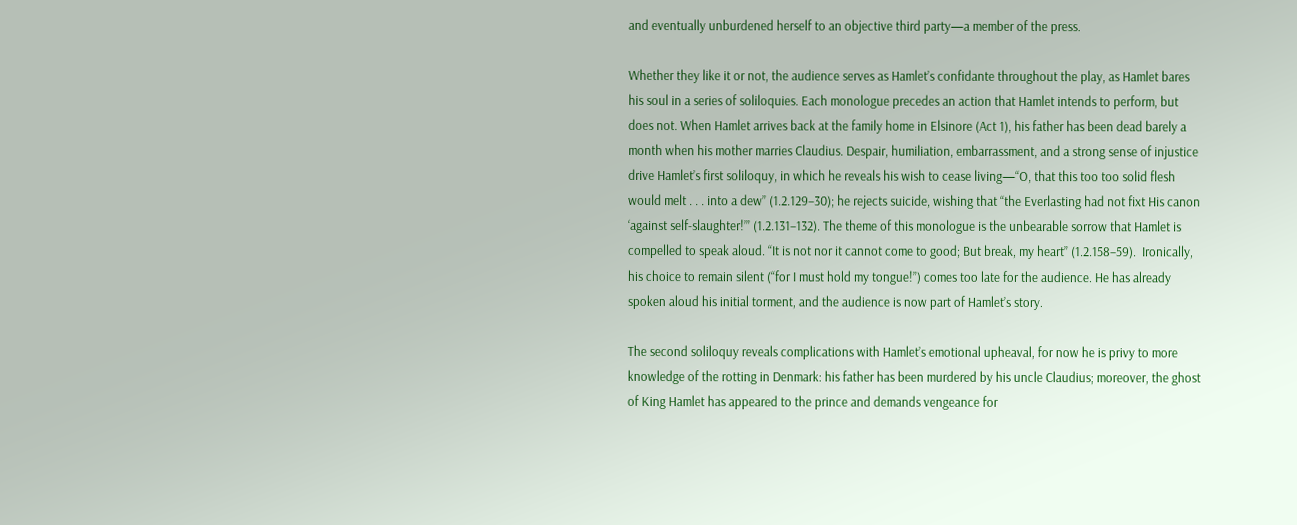and eventually unburdened herself to an objective third party—a member of the press.

Whether they like it or not, the audience serves as Hamlet’s confidante throughout the play, as Hamlet bares his soul in a series of soliloquies. Each monologue precedes an action that Hamlet intends to perform, but does not. When Hamlet arrives back at the family home in Elsinore (Act 1), his father has been dead barely a month when his mother marries Claudius. Despair, humiliation, embarrassment, and a strong sense of injustice drive Hamlet’s first soliloquy, in which he reveals his wish to cease living—“O, that this too too solid flesh would melt . . . into a dew” (1.2.129–30); he rejects suicide, wishing that “the Everlasting had not fixt His canon ‘against self-slaughter!’” (1.2.131–132). The theme of this monologue is the unbearable sorrow that Hamlet is compelled to speak aloud. “It is not nor it cannot come to good; But break, my heart” (1.2.158–59).  Ironically, his choice to remain silent (“for I must hold my tongue!”) comes too late for the audience. He has already spoken aloud his initial torment, and the audience is now part of Hamlet’s story.

The second soliloquy reveals complications with Hamlet’s emotional upheaval, for now he is privy to more knowledge of the rotting in Denmark: his father has been murdered by his uncle Claudius; moreover, the ghost of King Hamlet has appeared to the prince and demands vengeance for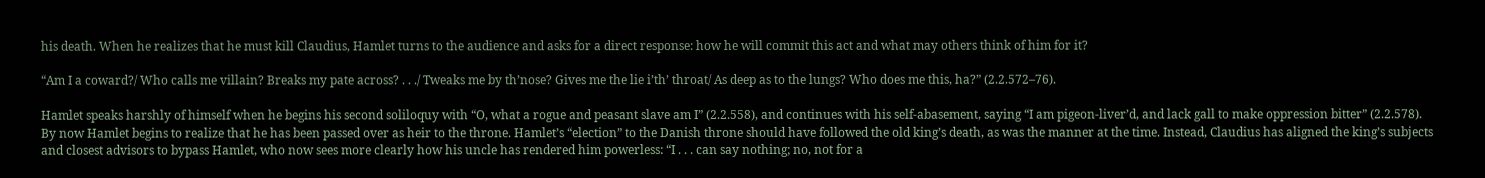his death. When he realizes that he must kill Claudius, Hamlet turns to the audience and asks for a direct response: how he will commit this act and what may others think of him for it?

“Am I a coward?/ Who calls me villain? Breaks my pate across? . . ./ Tweaks me by th’nose? Gives me the lie i’th’ throat/ As deep as to the lungs? Who does me this, ha?” (2.2.572–76).

Hamlet speaks harshly of himself when he begins his second soliloquy with “O, what a rogue and peasant slave am I” (2.2.558), and continues with his self-abasement, saying “I am pigeon-liver’d, and lack gall to make oppression bitter” (2.2.578). By now Hamlet begins to realize that he has been passed over as heir to the throne. Hamlet’s “election” to the Danish throne should have followed the old king’s death, as was the manner at the time. Instead, Claudius has aligned the king’s subjects and closest advisors to bypass Hamlet, who now sees more clearly how his uncle has rendered him powerless: “I . . . can say nothing; no, not for a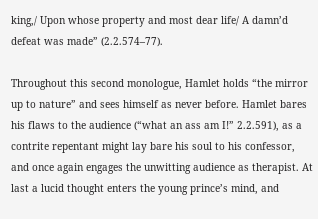king,/ Upon whose property and most dear life/ A damn’d defeat was made” (2.2.574–77).

Throughout this second monologue, Hamlet holds “the mirror up to nature” and sees himself as never before. Hamlet bares his flaws to the audience (“what an ass am I!” 2.2.591), as a contrite repentant might lay bare his soul to his confessor, and once again engages the unwitting audience as therapist. At last a lucid thought enters the young prince’s mind, and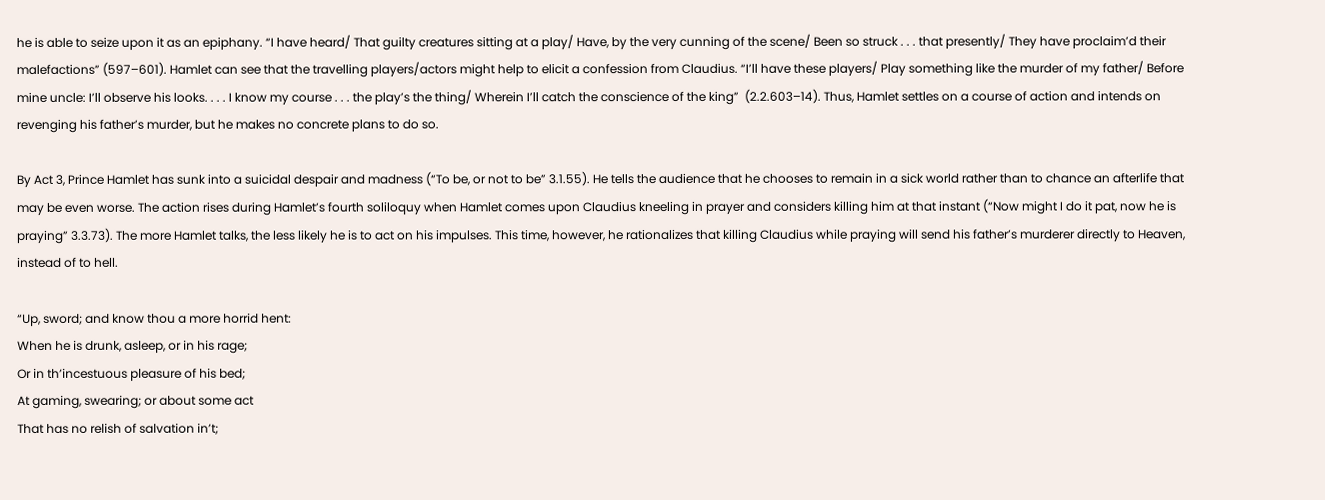he is able to seize upon it as an epiphany. “I have heard/ That guilty creatures sitting at a play/ Have, by the very cunning of the scene/ Been so struck . . . that presently/ They have proclaim’d their malefactions” (597–601). Hamlet can see that the travelling players/actors might help to elicit a confession from Claudius. “I’ll have these players/ Play something like the murder of my father/ Before mine uncle: I’ll observe his looks. . . . I know my course . . . the play’s the thing/ Wherein I’ll catch the conscience of the king”  (2.2.603–14). Thus, Hamlet settles on a course of action and intends on revenging his father’s murder, but he makes no concrete plans to do so.

By Act 3, Prince Hamlet has sunk into a suicidal despair and madness (“To be, or not to be” 3.1.55). He tells the audience that he chooses to remain in a sick world rather than to chance an afterlife that may be even worse. The action rises during Hamlet’s fourth soliloquy when Hamlet comes upon Claudius kneeling in prayer and considers killing him at that instant (“Now might I do it pat, now he is praying” 3.3.73). The more Hamlet talks, the less likely he is to act on his impulses. This time, however, he rationalizes that killing Claudius while praying will send his father’s murderer directly to Heaven, instead of to hell.

“Up, sword; and know thou a more horrid hent:
When he is drunk, asleep, or in his rage;
Or in th’incestuous pleasure of his bed;
At gaming, swearing; or about some act
That has no relish of salvation in’t;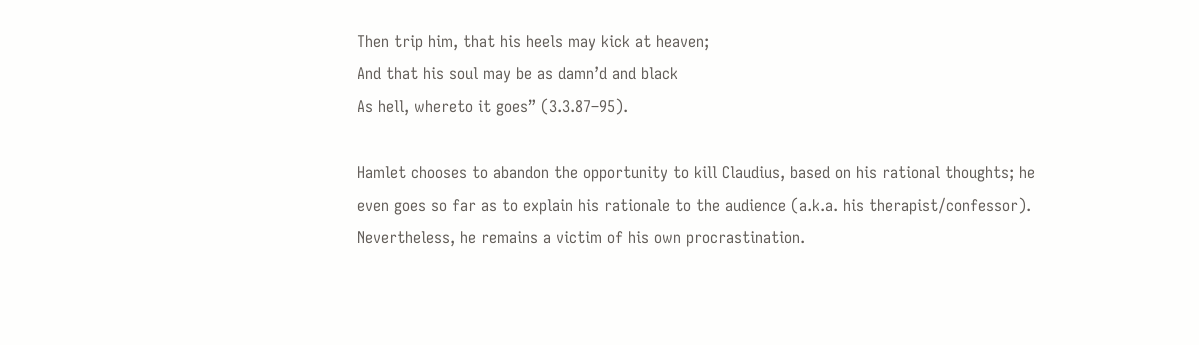Then trip him, that his heels may kick at heaven;
And that his soul may be as damn’d and black
As hell, whereto it goes” (3.3.87–95).

Hamlet chooses to abandon the opportunity to kill Claudius, based on his rational thoughts; he even goes so far as to explain his rationale to the audience (a.k.a. his therapist/confessor). Nevertheless, he remains a victim of his own procrastination.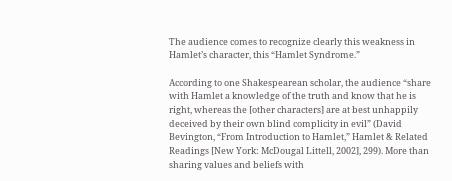The audience comes to recognize clearly this weakness in Hamlet’s character, this “Hamlet Syndrome.”

According to one Shakespearean scholar, the audience “share with Hamlet a knowledge of the truth and know that he is right, whereas the [other characters] are at best unhappily deceived by their own blind complicity in evil” (David Bevington, “From Introduction to Hamlet,” Hamlet & Related Readings [New York: McDougal Littell, 2002], 299). More than sharing values and beliefs with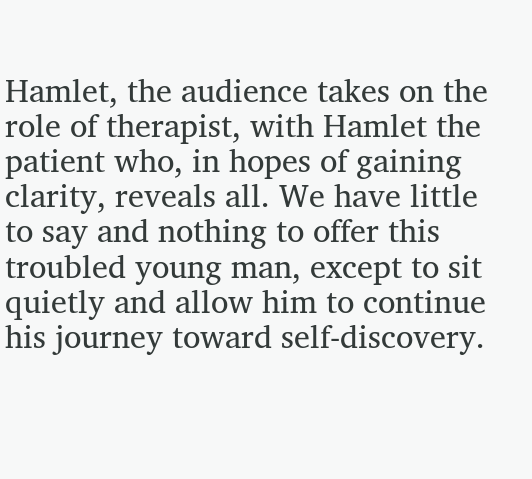Hamlet, the audience takes on the role of therapist, with Hamlet the patient who, in hopes of gaining clarity, reveals all. We have little to say and nothing to offer this troubled young man, except to sit quietly and allow him to continue his journey toward self-discovery.